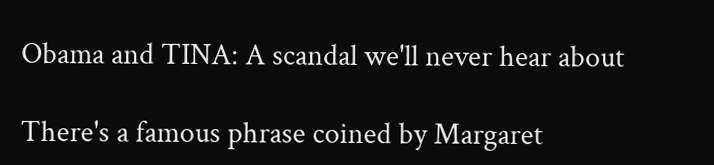Obama and TINA: A scandal we'll never hear about

There's a famous phrase coined by Margaret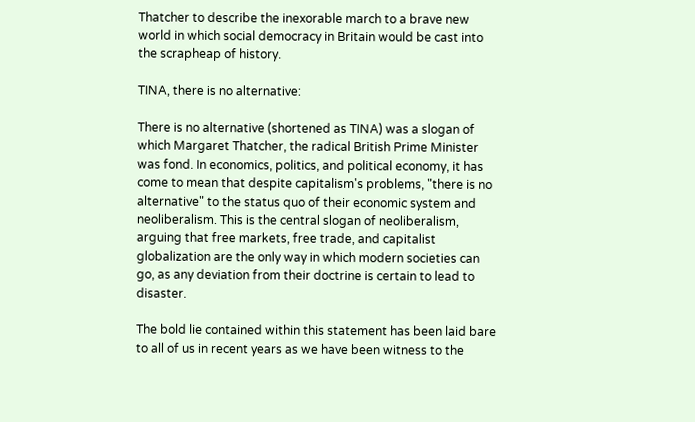Thatcher to describe the inexorable march to a brave new world in which social democracy in Britain would be cast into the scrapheap of history.

TINA, there is no alternative:

There is no alternative (shortened as TINA) was a slogan of which Margaret Thatcher, the radical British Prime Minister was fond. In economics, politics, and political economy, it has come to mean that despite capitalism's problems, "there is no alternative" to the status quo of their economic system and neoliberalism. This is the central slogan of neoliberalism, arguing that free markets, free trade, and capitalist globalization are the only way in which modern societies can go, as any deviation from their doctrine is certain to lead to disaster.

The bold lie contained within this statement has been laid bare to all of us in recent years as we have been witness to the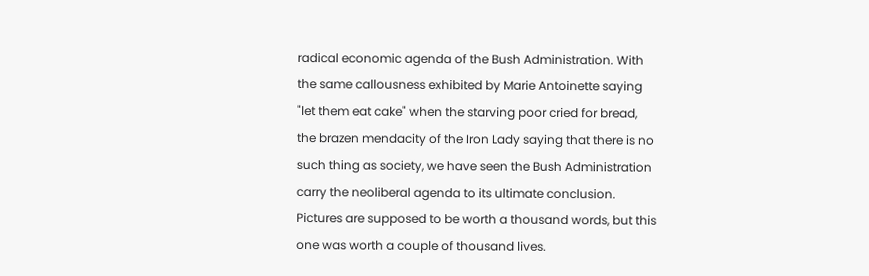radical economic agenda of the Bush Administration. With the same callousness exhibited by Marie Antoinette saying "let them eat cake" when the starving poor cried for bread, the brazen mendacity of the Iron Lady saying that there is no such thing as society, we have seen the Bush Administration carry the neoliberal agenda to its ultimate conclusion. Pictures are supposed to be worth a thousand words, but this one was worth a couple of thousand lives.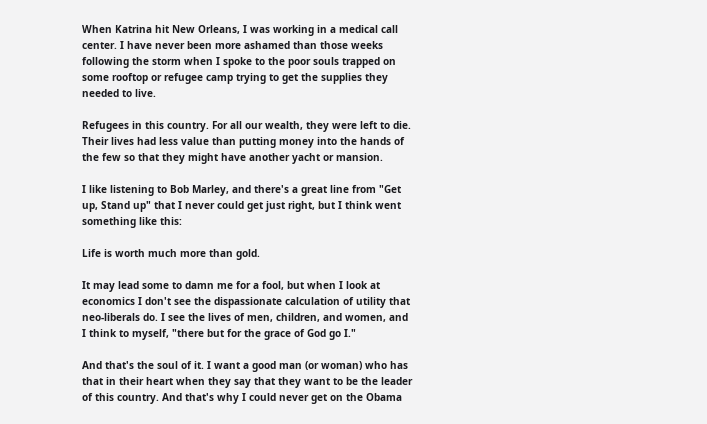When Katrina hit New Orleans, I was working in a medical call center. I have never been more ashamed than those weeks following the storm when I spoke to the poor souls trapped on some rooftop or refugee camp trying to get the supplies they needed to live.

Refugees in this country. For all our wealth, they were left to die. Their lives had less value than putting money into the hands of the few so that they might have another yacht or mansion.

I like listening to Bob Marley, and there's a great line from "Get up, Stand up" that I never could get just right, but I think went something like this:

Life is worth much more than gold.

It may lead some to damn me for a fool, but when I look at economics I don't see the dispassionate calculation of utility that neo-liberals do. I see the lives of men, children, and women, and I think to myself, "there but for the grace of God go I."

And that's the soul of it. I want a good man (or woman) who has that in their heart when they say that they want to be the leader of this country. And that's why I could never get on the Obama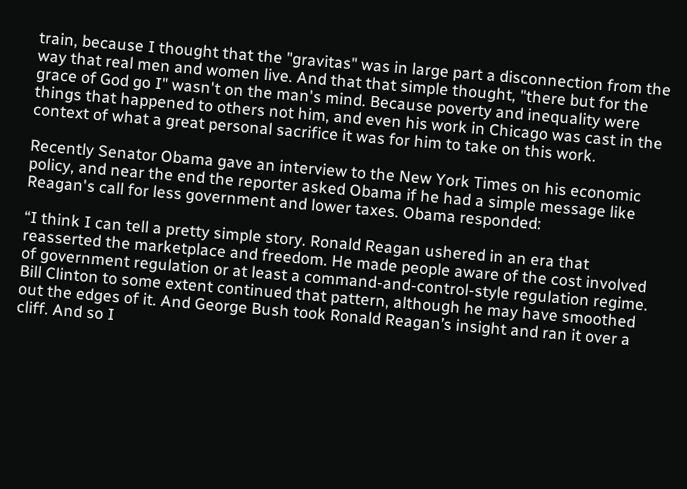train, because I thought that the "gravitas" was in large part a disconnection from the way that real men and women live. And that that simple thought, "there but for the grace of God go I" wasn't on the man's mind. Because poverty and inequality were things that happened to others not him, and even his work in Chicago was cast in the context of what a great personal sacrifice it was for him to take on this work.

Recently Senator Obama gave an interview to the New York Times on his economic policy, and near the end the reporter asked Obama if he had a simple message like Reagan's call for less government and lower taxes. Obama responded:

“I think I can tell a pretty simple story. Ronald Reagan ushered in an era that reasserted the marketplace and freedom. He made people aware of the cost involved of government regulation or at least a command-and-control-style regulation regime. Bill Clinton to some extent continued that pattern, although he may have smoothed out the edges of it. And George Bush took Ronald Reagan’s insight and ran it over a cliff. And so I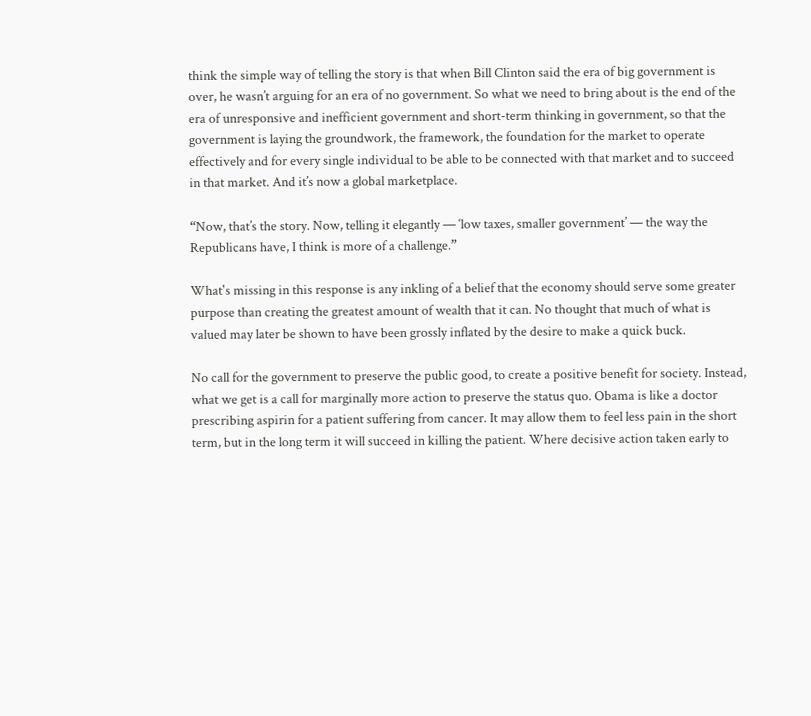think the simple way of telling the story is that when Bill Clinton said the era of big government is over, he wasn’t arguing for an era of no government. So what we need to bring about is the end of the era of unresponsive and inefficient government and short-term thinking in government, so that the government is laying the groundwork, the framework, the foundation for the market to operate effectively and for every single individual to be able to be connected with that market and to succeed in that market. And it’s now a global marketplace.

“Now, that’s the story. Now, telling it elegantly — ‘low taxes, smaller government’ — the way the Republicans have, I think is more of a challenge.”

What's missing in this response is any inkling of a belief that the economy should serve some greater purpose than creating the greatest amount of wealth that it can. No thought that much of what is valued may later be shown to have been grossly inflated by the desire to make a quick buck.

No call for the government to preserve the public good, to create a positive benefit for society. Instead, what we get is a call for marginally more action to preserve the status quo. Obama is like a doctor prescribing aspirin for a patient suffering from cancer. It may allow them to feel less pain in the short term, but in the long term it will succeed in killing the patient. Where decisive action taken early to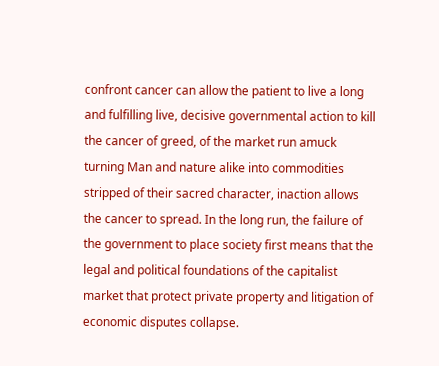confront cancer can allow the patient to live a long and fulfilling live, decisive governmental action to kill the cancer of greed, of the market run amuck turning Man and nature alike into commodities stripped of their sacred character, inaction allows the cancer to spread. In the long run, the failure of the government to place society first means that the legal and political foundations of the capitalist market that protect private property and litigation of economic disputes collapse.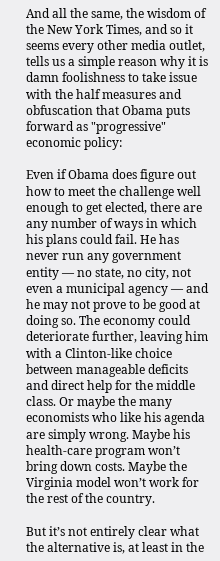And all the same, the wisdom of the New York Times, and so it seems every other media outlet, tells us a simple reason why it is damn foolishness to take issue with the half measures and obfuscation that Obama puts forward as "progressive" economic policy:

Even if Obama does figure out how to meet the challenge well enough to get elected, there are any number of ways in which his plans could fail. He has never run any government entity — no state, no city, not even a municipal agency — and he may not prove to be good at doing so. The economy could deteriorate further, leaving him with a Clinton-like choice between manageable deficits and direct help for the middle class. Or maybe the many economists who like his agenda are simply wrong. Maybe his health-care program won’t bring down costs. Maybe the Virginia model won’t work for the rest of the country.

But it’s not entirely clear what the alternative is, at least in the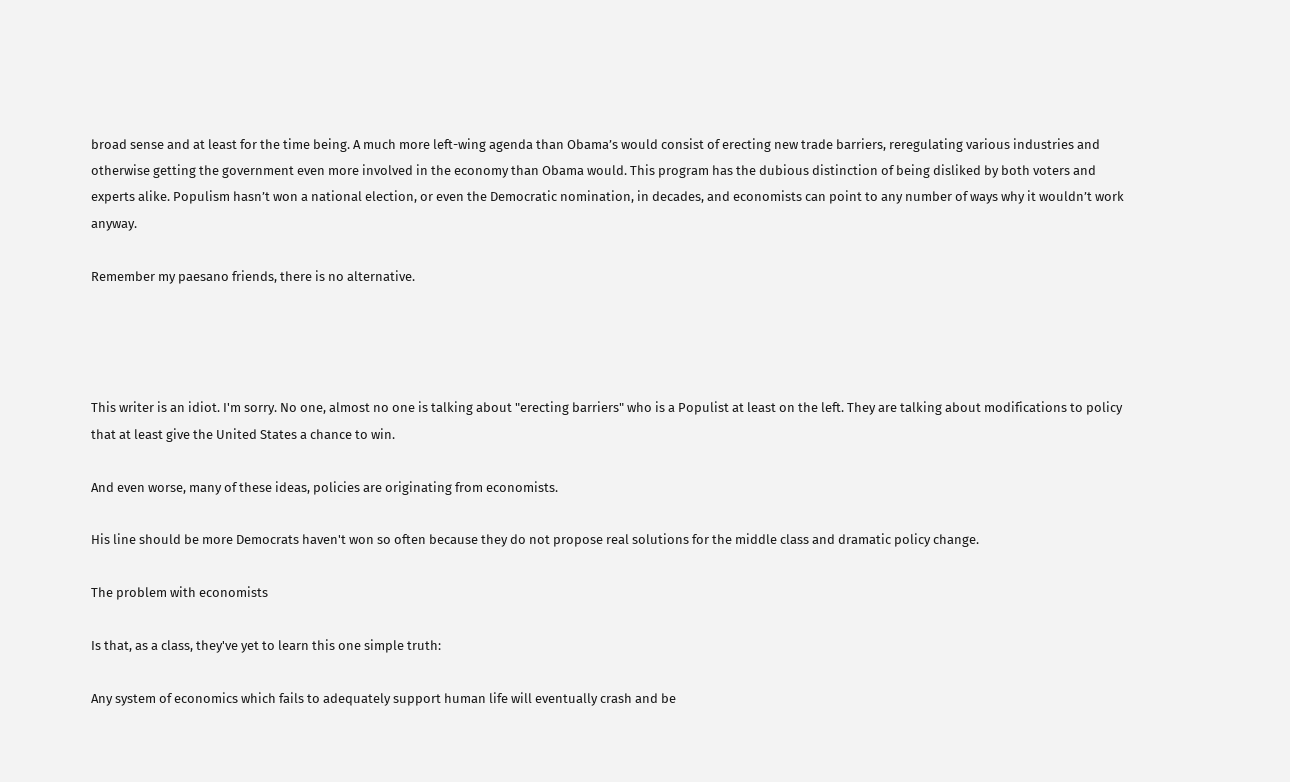broad sense and at least for the time being. A much more left-wing agenda than Obama’s would consist of erecting new trade barriers, reregulating various industries and otherwise getting the government even more involved in the economy than Obama would. This program has the dubious distinction of being disliked by both voters and experts alike. Populism hasn’t won a national election, or even the Democratic nomination, in decades, and economists can point to any number of ways why it wouldn’t work anyway.

Remember my paesano friends, there is no alternative.




This writer is an idiot. I'm sorry. No one, almost no one is talking about "erecting barriers" who is a Populist at least on the left. They are talking about modifications to policy that at least give the United States a chance to win.

And even worse, many of these ideas, policies are originating from economists.

His line should be more Democrats haven't won so often because they do not propose real solutions for the middle class and dramatic policy change.

The problem with economists

Is that, as a class, they've yet to learn this one simple truth:

Any system of economics which fails to adequately support human life will eventually crash and be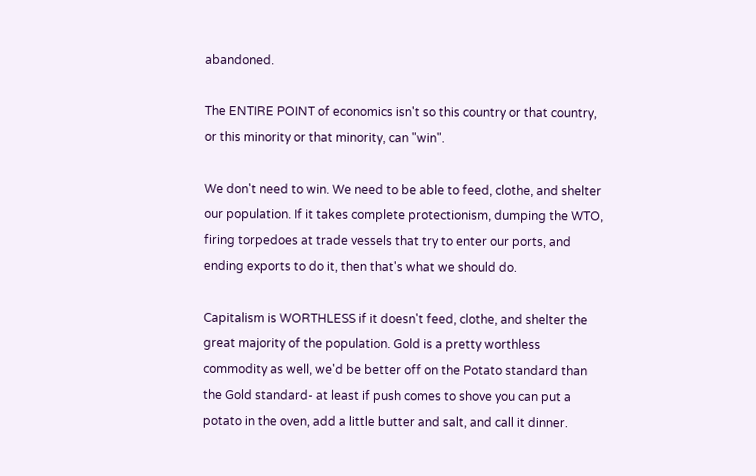abandoned.

The ENTIRE POINT of economics isn't so this country or that country, or this minority or that minority, can "win".

We don't need to win. We need to be able to feed, clothe, and shelter our population. If it takes complete protectionism, dumping the WTO, firing torpedoes at trade vessels that try to enter our ports, and ending exports to do it, then that's what we should do.

Capitalism is WORTHLESS if it doesn't feed, clothe, and shelter the great majority of the population. Gold is a pretty worthless commodity as well, we'd be better off on the Potato standard than the Gold standard- at least if push comes to shove you can put a potato in the oven, add a little butter and salt, and call it dinner.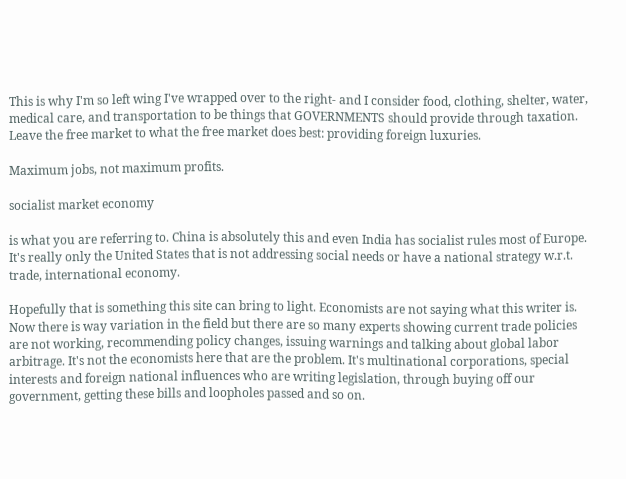This is why I'm so left wing I've wrapped over to the right- and I consider food, clothing, shelter, water, medical care, and transportation to be things that GOVERNMENTS should provide through taxation. Leave the free market to what the free market does best: providing foreign luxuries.

Maximum jobs, not maximum profits.

socialist market economy

is what you are referring to. China is absolutely this and even India has socialist rules most of Europe. It's really only the United States that is not addressing social needs or have a national strategy w.r.t. trade, international economy.

Hopefully that is something this site can bring to light. Economists are not saying what this writer is. Now there is way variation in the field but there are so many experts showing current trade policies are not working, recommending policy changes, issuing warnings and talking about global labor arbitrage. It's not the economists here that are the problem. It's multinational corporations, special interests and foreign national influences who are writing legislation, through buying off our government, getting these bills and loopholes passed and so on.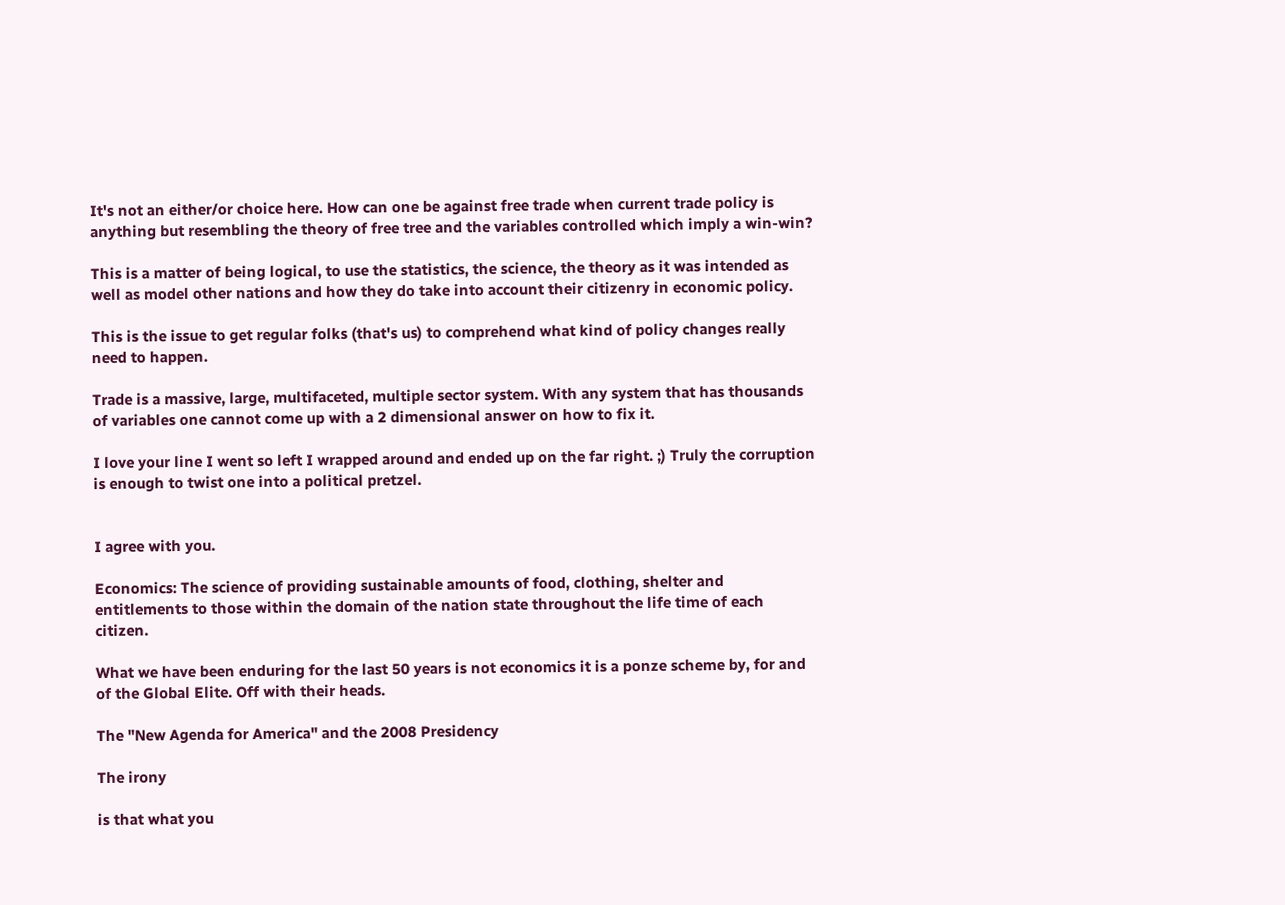It's not an either/or choice here. How can one be against free trade when current trade policy is anything but resembling the theory of free tree and the variables controlled which imply a win-win?

This is a matter of being logical, to use the statistics, the science, the theory as it was intended as well as model other nations and how they do take into account their citizenry in economic policy.

This is the issue to get regular folks (that's us) to comprehend what kind of policy changes really need to happen.

Trade is a massive, large, multifaceted, multiple sector system. With any system that has thousands of variables one cannot come up with a 2 dimensional answer on how to fix it.

I love your line I went so left I wrapped around and ended up on the far right. ;) Truly the corruption is enough to twist one into a political pretzel.


I agree with you.

Economics: The science of providing sustainable amounts of food, clothing, shelter and entitlements to those within the domain of the nation state throughout the life time of each citizen.

What we have been enduring for the last 50 years is not economics it is a ponze scheme by, for and of the Global Elite. Off with their heads.

The "New Agenda for America" and the 2008 Presidency

The irony

is that what you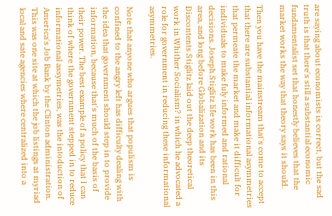are saying about economists is correct, but the sad truth is that there's still a substantial economic fundamentalist set that honestly believes that the market works the way that theory says it should.

Then you have the mainstream that's come to accept that there are substantial informational asymmetries that permeate the market and make it difficult for individuals to make fuly informed and rational decisions. Joseph Stiglitz life work has been in this area, and long before Globalization and its Discontents Stiglitz laid out the deep theoretical work in Whither Socialism? in which he advocated a role for government in reducing these informational asymmetries.

Note that anyone who argues that populism is confined to the angry left has difficulty dealing with the idea that government should step in to provide information, because that's much of the basis of their power. The best example of a policy that I can think of where the government stepped in to reduce informational assymetries, was the intoduction of America's Job Bank by the Clinton administration. This was one site at which the job listings at myriad local and sate agencies where centralized into a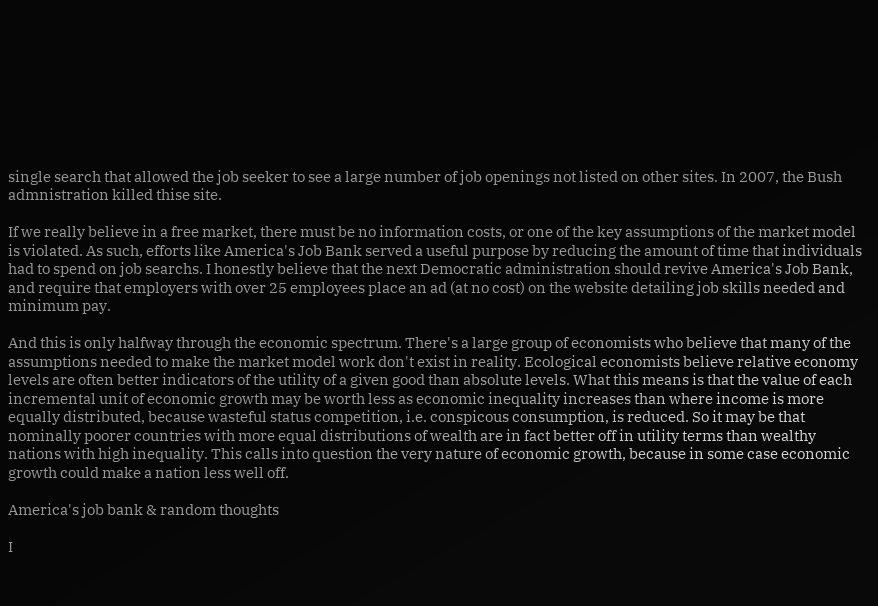single search that allowed the job seeker to see a large number of job openings not listed on other sites. In 2007, the Bush admnistration killed thise site.

If we really believe in a free market, there must be no information costs, or one of the key assumptions of the market model is violated. As such, efforts like America's Job Bank served a useful purpose by reducing the amount of time that individuals had to spend on job searchs. I honestly believe that the next Democratic administration should revive America's Job Bank, and require that employers with over 25 employees place an ad (at no cost) on the website detailing job skills needed and minimum pay.

And this is only halfway through the economic spectrum. There's a large group of economists who believe that many of the assumptions needed to make the market model work don't exist in reality. Ecological economists believe relative economy levels are often better indicators of the utility of a given good than absolute levels. What this means is that the value of each incremental unit of economic growth may be worth less as economic inequality increases than where income is more equally distributed, because wasteful status competition, i.e. conspicous consumption, is reduced. So it may be that nominally poorer countries with more equal distributions of wealth are in fact better off in utility terms than wealthy nations with high inequality. This calls into question the very nature of economic growth, because in some case economic growth could make a nation less well off.

America's job bank & random thoughts

I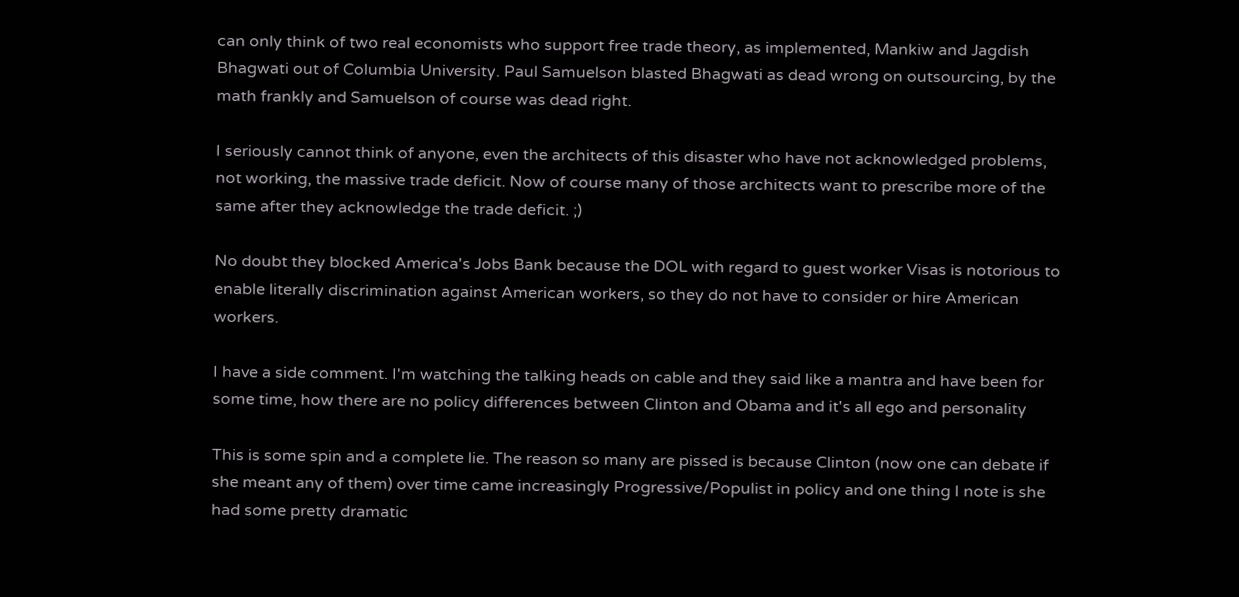can only think of two real economists who support free trade theory, as implemented, Mankiw and Jagdish Bhagwati out of Columbia University. Paul Samuelson blasted Bhagwati as dead wrong on outsourcing, by the math frankly and Samuelson of course was dead right.

I seriously cannot think of anyone, even the architects of this disaster who have not acknowledged problems, not working, the massive trade deficit. Now of course many of those architects want to prescribe more of the same after they acknowledge the trade deficit. ;)

No doubt they blocked America's Jobs Bank because the DOL with regard to guest worker Visas is notorious to enable literally discrimination against American workers, so they do not have to consider or hire American workers.

I have a side comment. I'm watching the talking heads on cable and they said like a mantra and have been for some time, how there are no policy differences between Clinton and Obama and it's all ego and personality

This is some spin and a complete lie. The reason so many are pissed is because Clinton (now one can debate if she meant any of them) over time came increasingly Progressive/Populist in policy and one thing I note is she had some pretty dramatic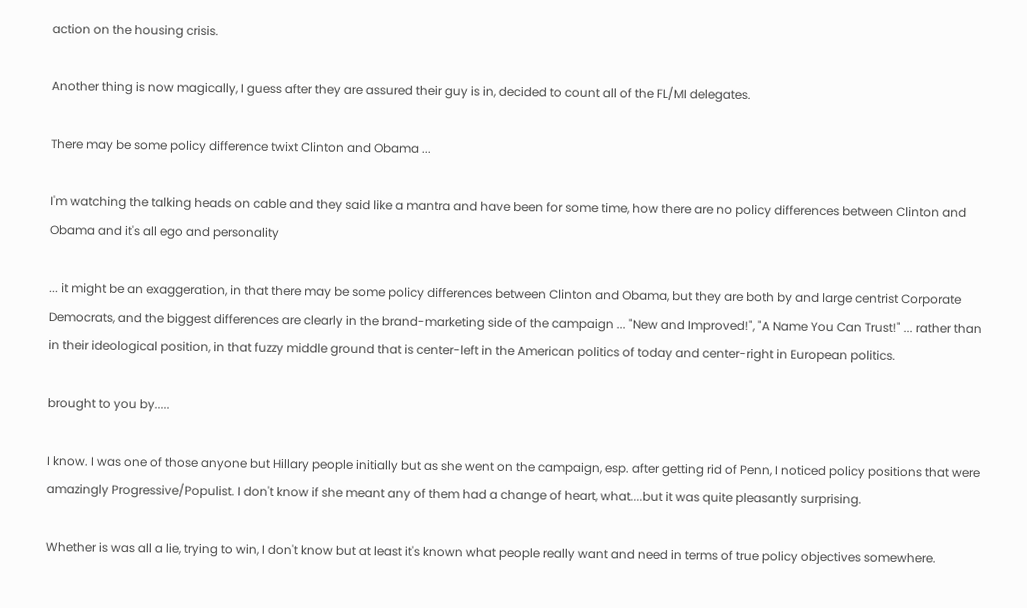action on the housing crisis.

Another thing is now magically, I guess after they are assured their guy is in, decided to count all of the FL/MI delegates.

There may be some policy difference twixt Clinton and Obama ...

I'm watching the talking heads on cable and they said like a mantra and have been for some time, how there are no policy differences between Clinton and Obama and it's all ego and personality

... it might be an exaggeration, in that there may be some policy differences between Clinton and Obama, but they are both by and large centrist Corporate Democrats, and the biggest differences are clearly in the brand-marketing side of the campaign ... "New and Improved!", "A Name You Can Trust!" ... rather than in their ideological position, in that fuzzy middle ground that is center-left in the American politics of today and center-right in European politics.

brought to you by.....

I know. I was one of those anyone but Hillary people initially but as she went on the campaign, esp. after getting rid of Penn, I noticed policy positions that were amazingly Progressive/Populist. I don't know if she meant any of them had a change of heart, what....but it was quite pleasantly surprising.

Whether is was all a lie, trying to win, I don't know but at least it's known what people really want and need in terms of true policy objectives somewhere.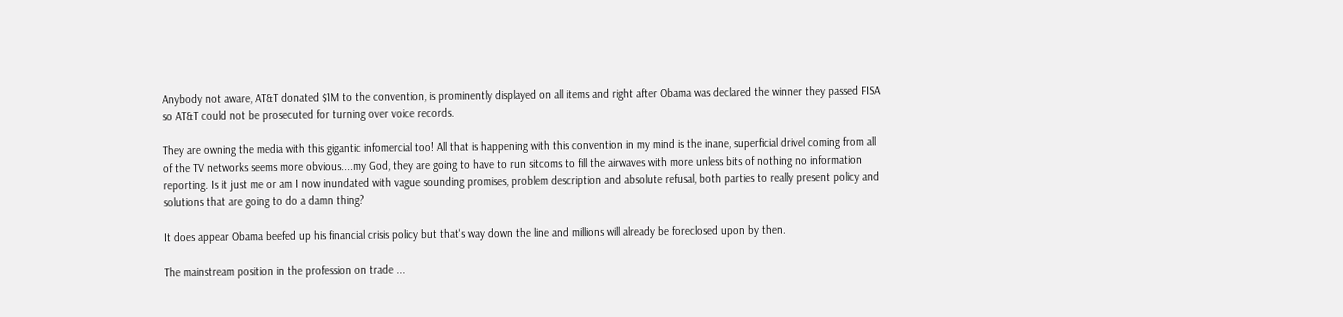Anybody not aware, AT&T donated $1M to the convention, is prominently displayed on all items and right after Obama was declared the winner they passed FISA so AT&T could not be prosecuted for turning over voice records.

They are owning the media with this gigantic infomercial too! All that is happening with this convention in my mind is the inane, superficial drivel coming from all of the TV networks seems more obvious....my God, they are going to have to run sitcoms to fill the airwaves with more unless bits of nothing no information reporting. Is it just me or am I now inundated with vague sounding promises, problem description and absolute refusal, both parties to really present policy and solutions that are going to do a damn thing?

It does appear Obama beefed up his financial crisis policy but that's way down the line and millions will already be foreclosed upon by then.

The mainstream position in the profession on trade ...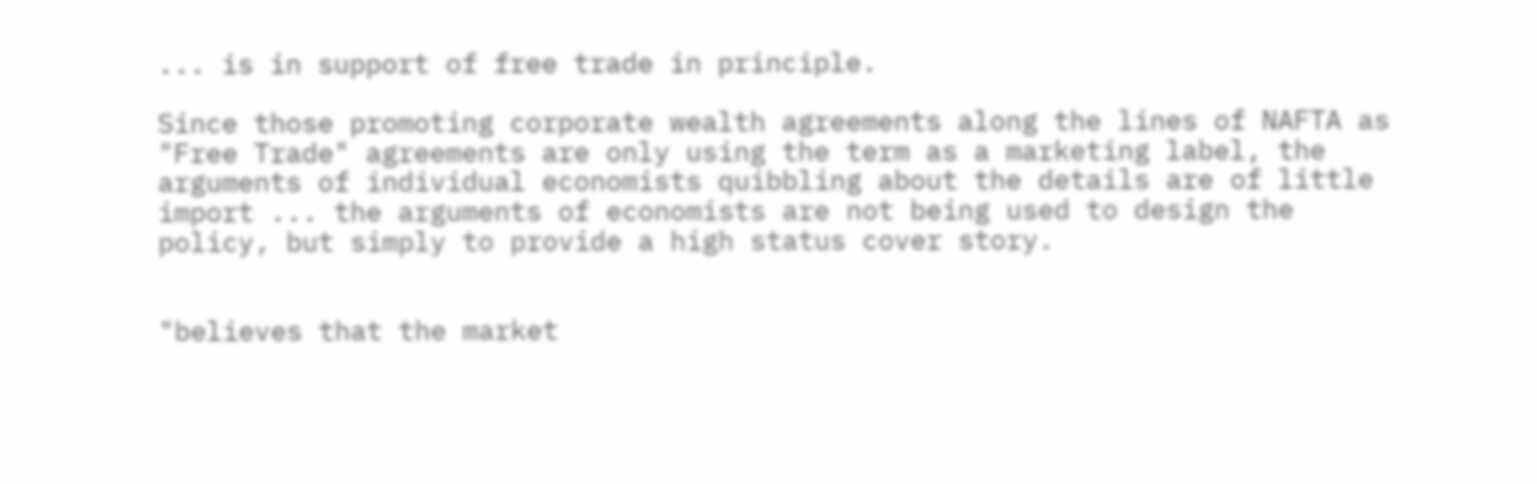... is in support of free trade in principle.

Since those promoting corporate wealth agreements along the lines of NAFTA as "Free Trade" agreements are only using the term as a marketing label, the arguments of individual economists quibbling about the details are of little import ... the arguments of economists are not being used to design the policy, but simply to provide a high status cover story.


"believes that the market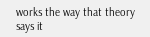works the way that theory says it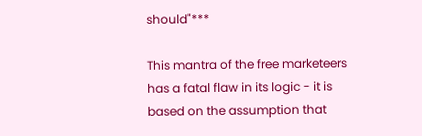should"***

This mantra of the free marketeers has a fatal flaw in its logic - it is based on the assumption that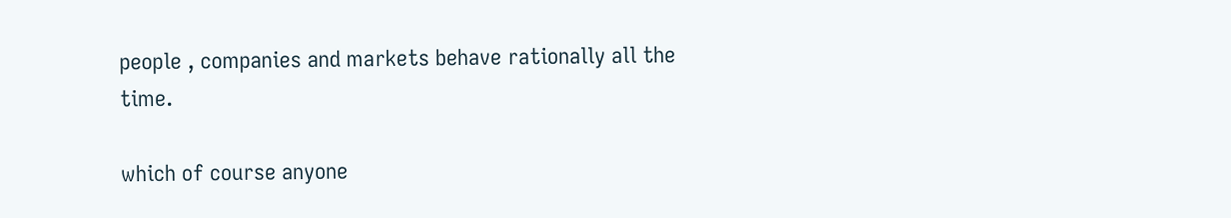people , companies and markets behave rationally all the time.

which of course anyone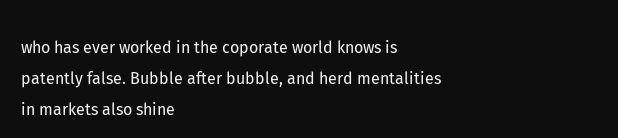who has ever worked in the coporate world knows is patently false. Bubble after bubble, and herd mentalities in markets also shine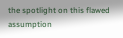the spotlight on this flawed assumption